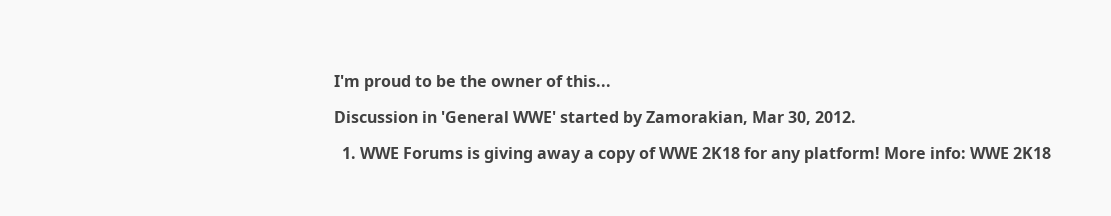I'm proud to be the owner of this...

Discussion in 'General WWE' started by Zamorakian, Mar 30, 2012.

  1. WWE Forums is giving away a copy of WWE 2K18 for any platform! More info: WWE 2K18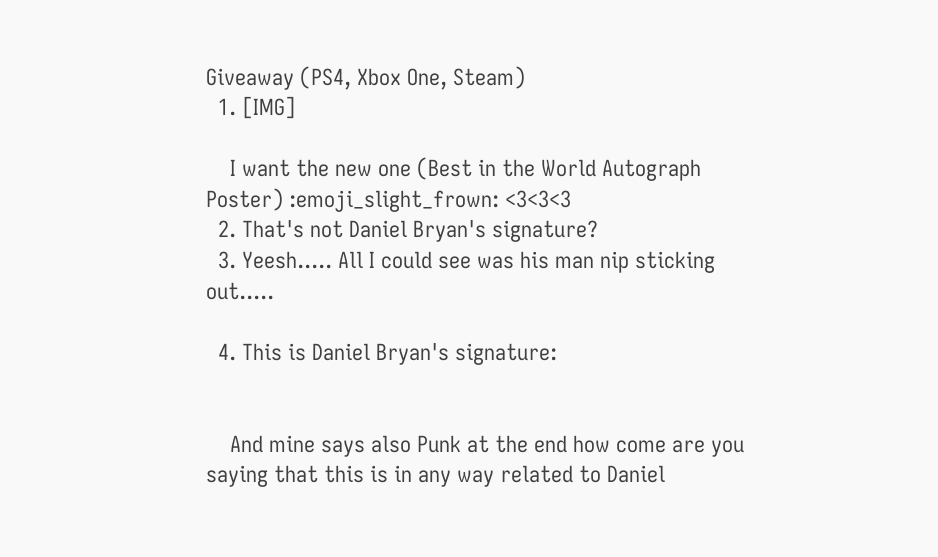Giveaway (PS4, Xbox One, Steam)
  1. [IMG]

    I want the new one (Best in the World Autograph Poster) :emoji_slight_frown: <3<3<3
  2. That's not Daniel Bryan's signature?
  3. Yeesh..... All I could see was his man nip sticking out.....

  4. This is Daniel Bryan's signature:


    And mine says also Punk at the end how come are you saying that this is in any way related to Daniel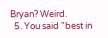Bryan? Weird.
  5. You said "best in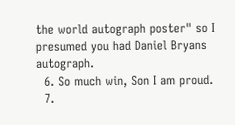the world autograph poster" so I presumed you had Daniel Bryans autograph.
  6. So much win, Son I am proud.
  7.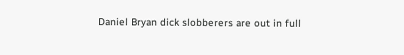Daniel Bryan dick slobberers are out in full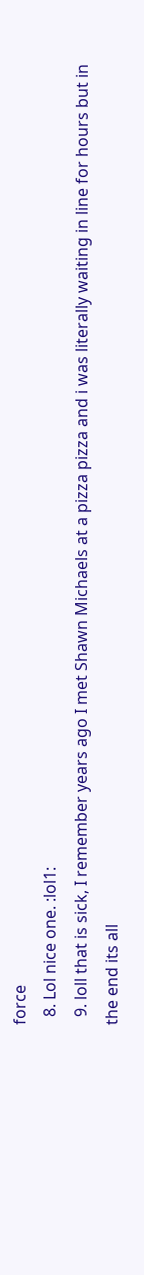force
  8. Lol nice one. :lol1:
  9. loll that is sick, I remember years ago I met Shawn Michaels at a pizza pizza and i was literally waiting in line for hours but in the end its all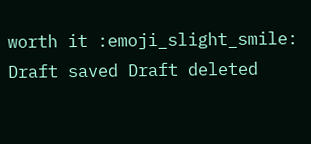worth it :emoji_slight_smile:
Draft saved Draft deleted